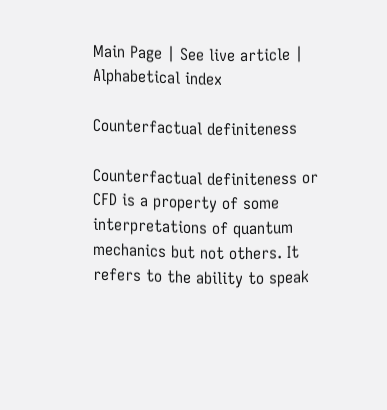Main Page | See live article | Alphabetical index

Counterfactual definiteness

Counterfactual definiteness or CFD is a property of some interpretations of quantum mechanics but not others. It refers to the ability to speak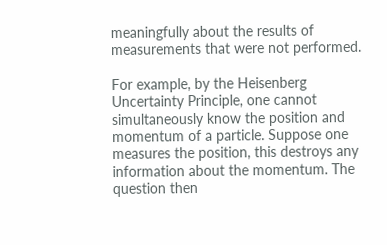meaningfully about the results of measurements that were not performed.

For example, by the Heisenberg Uncertainty Principle, one cannot simultaneously know the position and momentum of a particle. Suppose one measures the position, this destroys any information about the momentum. The question then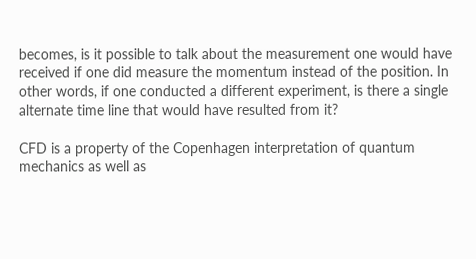becomes, is it possible to talk about the measurement one would have received if one did measure the momentum instead of the position. In other words, if one conducted a different experiment, is there a single alternate time line that would have resulted from it?

CFD is a property of the Copenhagen interpretation of quantum mechanics as well as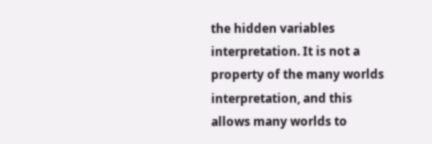the hidden variables interpretation. It is not a property of the many worlds interpretation, and this allows many worlds to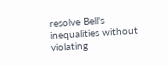resolve Bell's inequalities without violating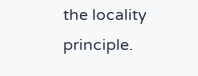the locality principle.